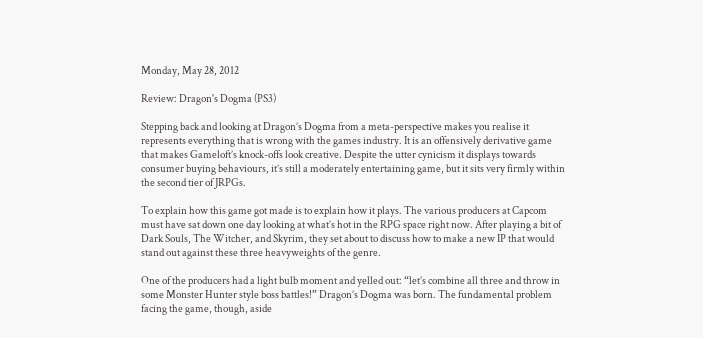Monday, May 28, 2012

Review: Dragon's Dogma (PS3)

Stepping back and looking at Dragon’s Dogma from a meta-perspective makes you realise it represents everything that is wrong with the games industry. It is an offensively derivative game that makes Gameloft’s knock-offs look creative. Despite the utter cynicism it displays towards consumer buying behaviours, it’s still a moderately entertaining game, but it sits very firmly within the second tier of JRPGs.

To explain how this game got made is to explain how it plays. The various producers at Capcom must have sat down one day looking at what’s hot in the RPG space right now. After playing a bit of Dark Souls, The Witcher, and Skyrim, they set about to discuss how to make a new IP that would stand out against these three heavyweights of the genre.

One of the producers had a light bulb moment and yelled out: “let’s combine all three and throw in some Monster Hunter style boss battles!” Dragon’s Dogma was born. The fundamental problem facing the game, though, aside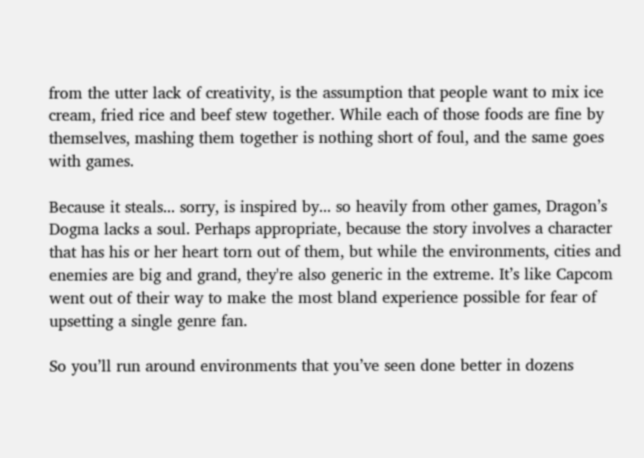from the utter lack of creativity, is the assumption that people want to mix ice cream, fried rice and beef stew together. While each of those foods are fine by themselves, mashing them together is nothing short of foul, and the same goes with games.

Because it steals... sorry, is inspired by... so heavily from other games, Dragon’s Dogma lacks a soul. Perhaps appropriate, because the story involves a character that has his or her heart torn out of them, but while the environments, cities and enemies are big and grand, they're also generic in the extreme. It’s like Capcom went out of their way to make the most bland experience possible for fear of upsetting a single genre fan.

So you’ll run around environments that you’ve seen done better in dozens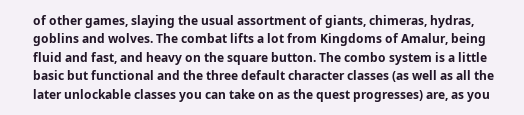of other games, slaying the usual assortment of giants, chimeras, hydras, goblins and wolves. The combat lifts a lot from Kingdoms of Amalur, being fluid and fast, and heavy on the square button. The combo system is a little basic but functional and the three default character classes (as well as all the later unlockable classes you can take on as the quest progresses) are, as you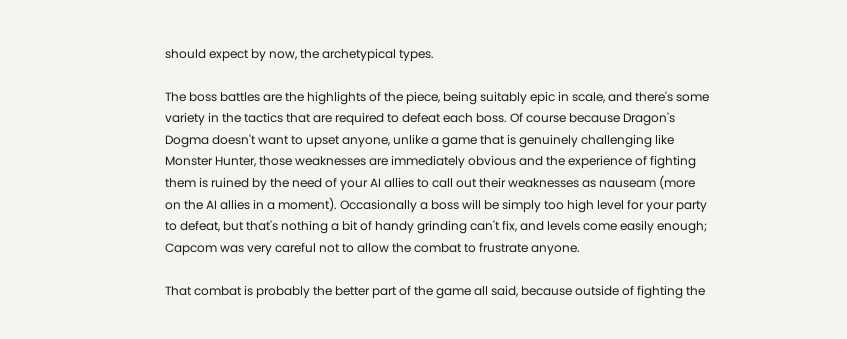should expect by now, the archetypical types.

The boss battles are the highlights of the piece, being suitably epic in scale, and there's some variety in the tactics that are required to defeat each boss. Of course because Dragon's Dogma doesn't want to upset anyone, unlike a game that is genuinely challenging like Monster Hunter, those weaknesses are immediately obvious and the experience of fighting them is ruined by the need of your AI allies to call out their weaknesses as nauseam (more on the AI allies in a moment). Occasionally a boss will be simply too high level for your party to defeat, but that's nothing a bit of handy grinding can't fix, and levels come easily enough; Capcom was very careful not to allow the combat to frustrate anyone.

That combat is probably the better part of the game all said, because outside of fighting the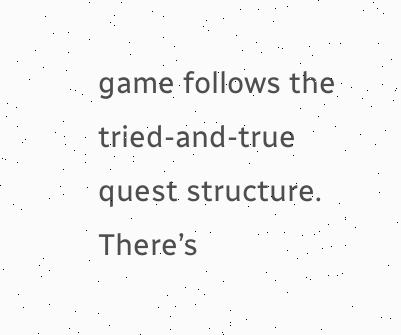game follows the tried-and-true quest structure. There’s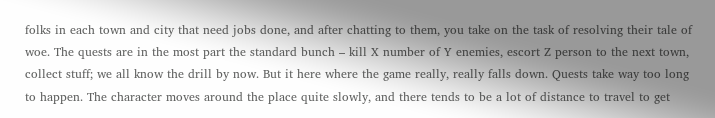folks in each town and city that need jobs done, and after chatting to them, you take on the task of resolving their tale of woe. The quests are in the most part the standard bunch – kill X number of Y enemies, escort Z person to the next town, collect stuff; we all know the drill by now. But it here where the game really, really falls down. Quests take way too long to happen. The character moves around the place quite slowly, and there tends to be a lot of distance to travel to get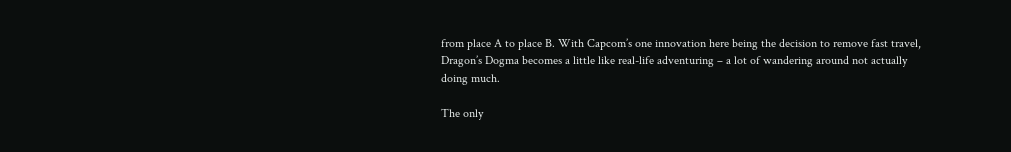from place A to place B. With Capcom’s one innovation here being the decision to remove fast travel, Dragon’s Dogma becomes a little like real-life adventuring – a lot of wandering around not actually doing much.

The only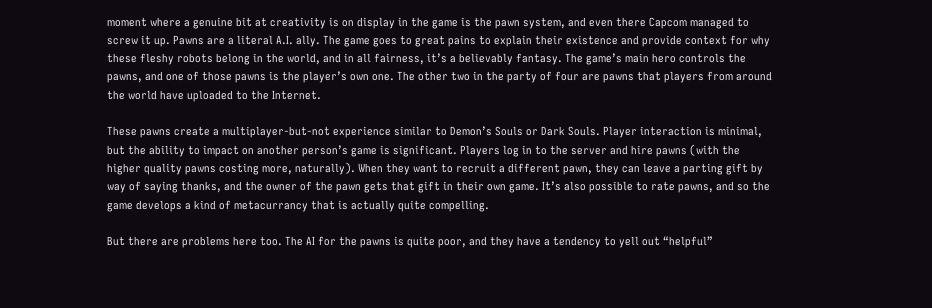moment where a genuine bit at creativity is on display in the game is the pawn system, and even there Capcom managed to screw it up. Pawns are a literal A.I. ally. The game goes to great pains to explain their existence and provide context for why these fleshy robots belong in the world, and in all fairness, it’s a believably fantasy. The game’s main hero controls the pawns, and one of those pawns is the player’s own one. The other two in the party of four are pawns that players from around the world have uploaded to the Internet.

These pawns create a multiplayer-but-not experience similar to Demon’s Souls or Dark Souls. Player interaction is minimal, but the ability to impact on another person’s game is significant. Players log in to the server and hire pawns (with the higher quality pawns costing more, naturally). When they want to recruit a different pawn, they can leave a parting gift by way of saying thanks, and the owner of the pawn gets that gift in their own game. It’s also possible to rate pawns, and so the game develops a kind of metacurrancy that is actually quite compelling.

But there are problems here too. The AI for the pawns is quite poor, and they have a tendency to yell out “helpful”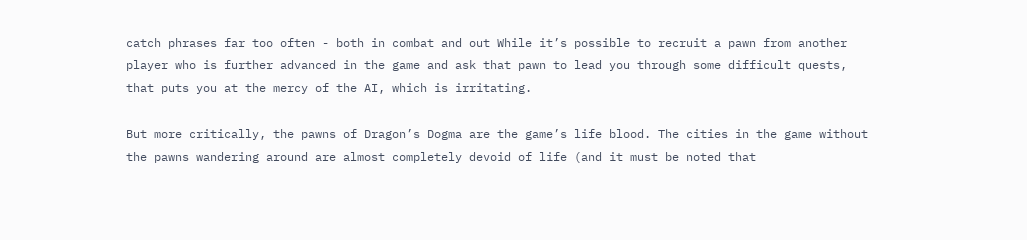catch phrases far too often - both in combat and out While it’s possible to recruit a pawn from another player who is further advanced in the game and ask that pawn to lead you through some difficult quests, that puts you at the mercy of the AI, which is irritating.

But more critically, the pawns of Dragon’s Dogma are the game’s life blood. The cities in the game without the pawns wandering around are almost completely devoid of life (and it must be noted that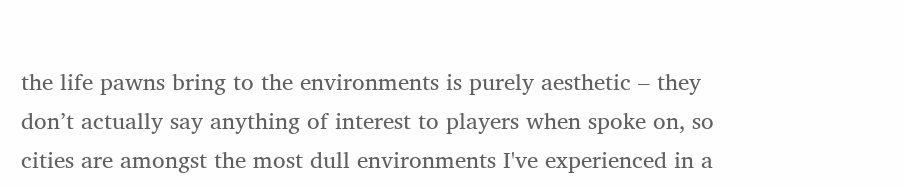the life pawns bring to the environments is purely aesthetic – they don’t actually say anything of interest to players when spoke on, so cities are amongst the most dull environments I've experienced in a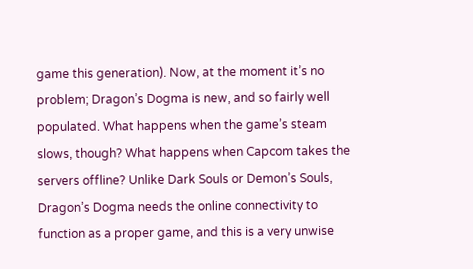game this generation). Now, at the moment it’s no problem; Dragon’s Dogma is new, and so fairly well populated. What happens when the game’s steam slows, though? What happens when Capcom takes the servers offline? Unlike Dark Souls or Demon’s Souls, Dragon’s Dogma needs the online connectivity to function as a proper game, and this is a very unwise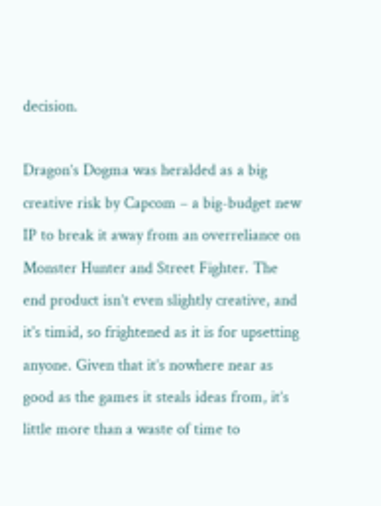decision.

Dragon’s Dogma was heralded as a big creative risk by Capcom – a big-budget new IP to break it away from an overreliance on Monster Hunter and Street Fighter. The end product isn’t even slightly creative, and it's timid, so frightened as it is for upsetting anyone. Given that it’s nowhere near as good as the games it steals ideas from, it’s little more than a waste of time to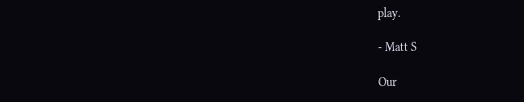play.

- Matt S

Our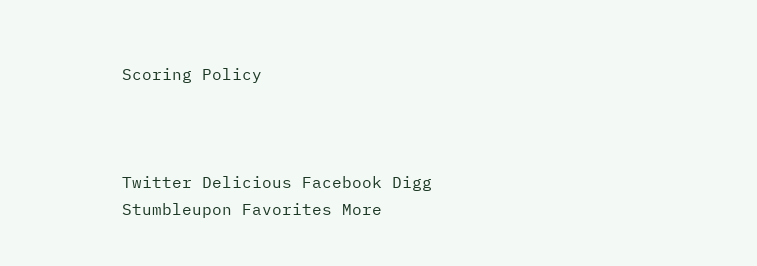Scoring Policy



Twitter Delicious Facebook Digg Stumbleupon Favorites More